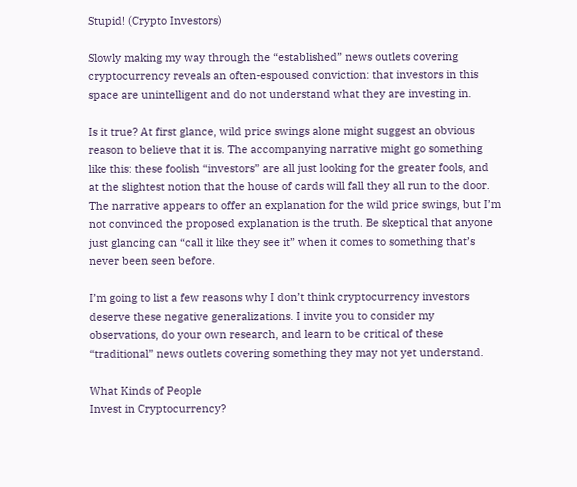Stupid! (Crypto Investors)

Slowly making my way through the “established” news outlets covering cryptocurrency reveals an often-espoused conviction: that investors in this space are unintelligent and do not understand what they are investing in.

Is it true? At first glance, wild price swings alone might suggest an obvious reason to believe that it is. The accompanying narrative might go something like this: these foolish “investors” are all just looking for the greater fools, and at the slightest notion that the house of cards will fall they all run to the door. The narrative appears to offer an explanation for the wild price swings, but I’m not convinced the proposed explanation is the truth. Be skeptical that anyone just glancing can “call it like they see it” when it comes to something that’s never been seen before.

I’m going to list a few reasons why I don’t think cryptocurrency investors deserve these negative generalizations. I invite you to consider my observations, do your own research, and learn to be critical of these “traditional” news outlets covering something they may not yet understand.

What Kinds of People
Invest in Cryptocurrency?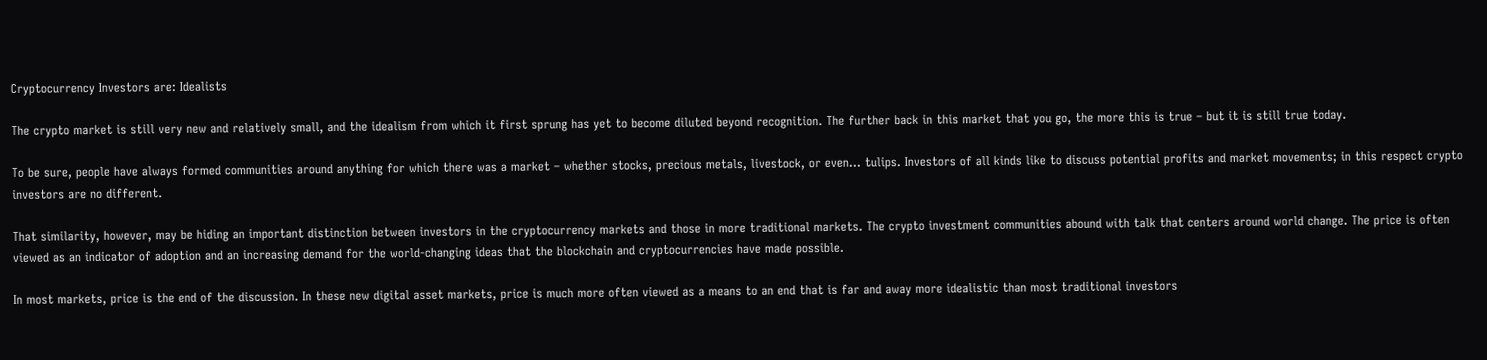Cryptocurrency Investors are: Idealists

The crypto market is still very new and relatively small, and the idealism from which it first sprung has yet to become diluted beyond recognition. The further back in this market that you go, the more this is true – but it is still true today.

To be sure, people have always formed communities around anything for which there was a market – whether stocks, precious metals, livestock, or even… tulips. Investors of all kinds like to discuss potential profits and market movements; in this respect crypto investors are no different.

That similarity, however, may be hiding an important distinction between investors in the cryptocurrency markets and those in more traditional markets. The crypto investment communities abound with talk that centers around world change. The price is often viewed as an indicator of adoption and an increasing demand for the world-changing ideas that the blockchain and cryptocurrencies have made possible.

In most markets, price is the end of the discussion. In these new digital asset markets, price is much more often viewed as a means to an end that is far and away more idealistic than most traditional investors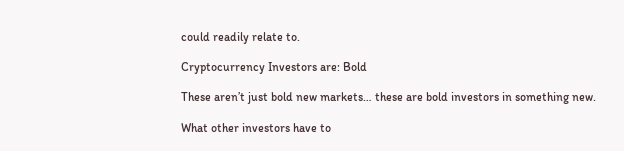could readily relate to.

Cryptocurrency Investors are: Bold

These aren’t just bold new markets… these are bold investors in something new.

What other investors have to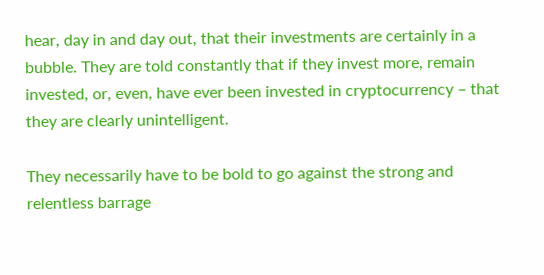hear, day in and day out, that their investments are certainly in a bubble. They are told constantly that if they invest more, remain invested, or, even, have ever been invested in cryptocurrency – that they are clearly unintelligent.

They necessarily have to be bold to go against the strong and relentless barrage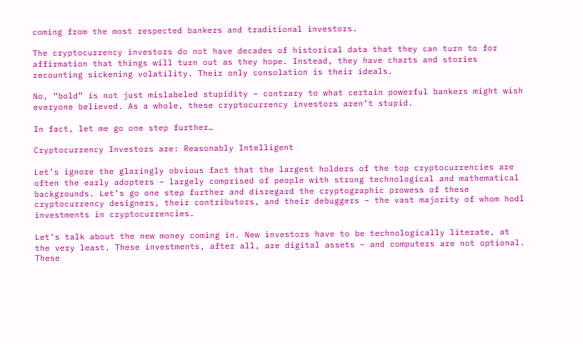coming from the most respected bankers and traditional investors.

The cryptocurrency investors do not have decades of historical data that they can turn to for affirmation that things will turn out as they hope. Instead, they have charts and stories recounting sickening volatility. Their only consolation is their ideals.

No, “bold” is not just mislabeled stupidity – contrary to what certain powerful bankers might wish everyone believed. As a whole, these cryptocurrency investors aren’t stupid.

In fact, let me go one step further…

Cryptocurrency Investors are: Reasonably Intelligent

Let’s ignore the glaringly obvious fact that the largest holders of the top cryptocurrencies are often the early adopters – largely comprised of people with strong technological and mathematical backgrounds. Let’s go one step further and disregard the cryptographic prowess of these cryptocurrency designers, their contributors, and their debuggers – the vast majority of whom hodl investments in cryptocurrencies.

Let’s talk about the new money coming in. New investors have to be technologically literate, at the very least. These investments, after all, are digital assets – and computers are not optional. These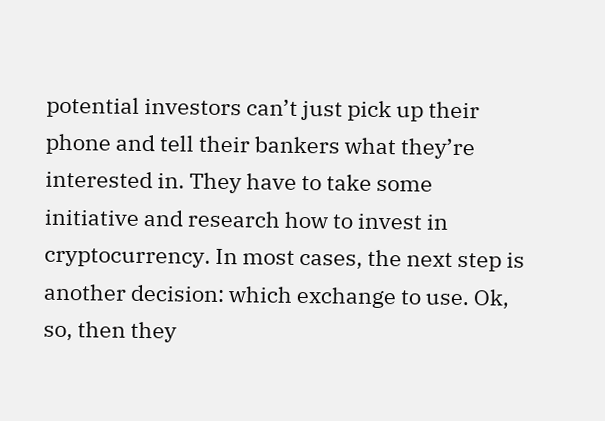potential investors can’t just pick up their phone and tell their bankers what they’re interested in. They have to take some initiative and research how to invest in cryptocurrency. In most cases, the next step is another decision: which exchange to use. Ok, so, then they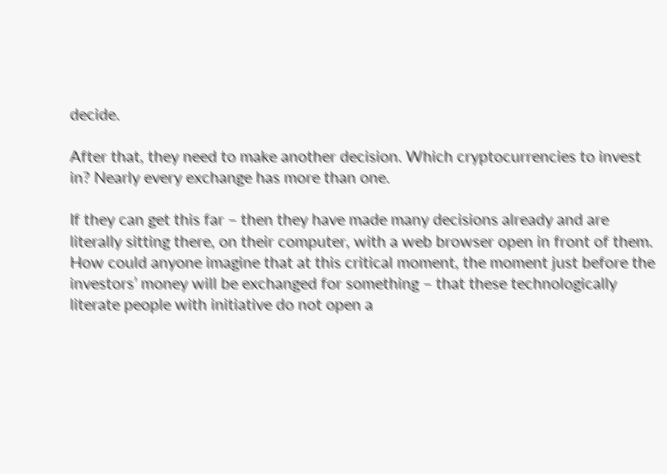decide.

After that, they need to make another decision. Which cryptocurrencies to invest in? Nearly every exchange has more than one.

If they can get this far – then they have made many decisions already and are literally sitting there, on their computer, with a web browser open in front of them. How could anyone imagine that at this critical moment, the moment just before the investors’ money will be exchanged for something – that these technologically literate people with initiative do not open a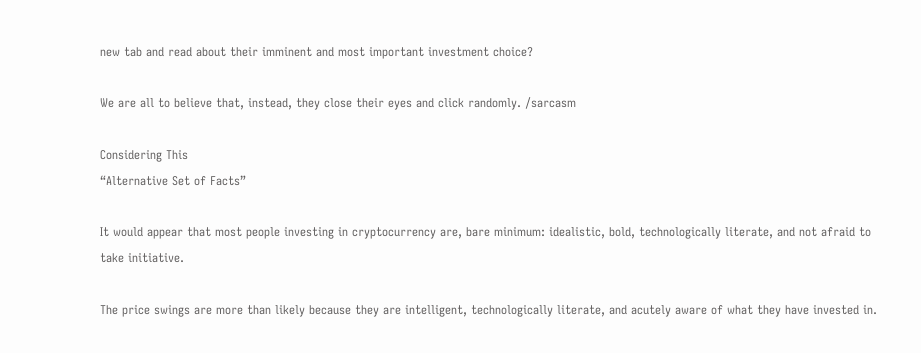new tab and read about their imminent and most important investment choice?

We are all to believe that, instead, they close their eyes and click randomly. /sarcasm

Considering This
“Alternative Set of Facts”

It would appear that most people investing in cryptocurrency are, bare minimum: idealistic, bold, technologically literate, and not afraid to take initiative.

The price swings are more than likely because they are intelligent, technologically literate, and acutely aware of what they have invested in.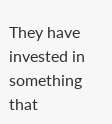They have invested in something that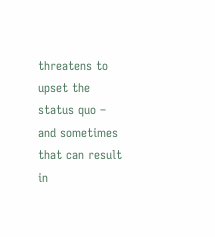threatens to upset the status quo – and sometimes that can result in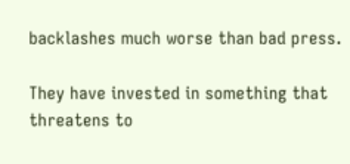backlashes much worse than bad press.

They have invested in something that threatens to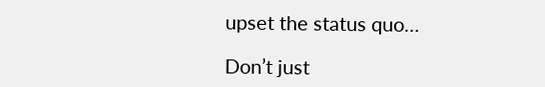upset the status quo…

Don’t just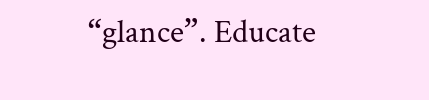“glance”. Educate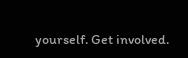yourself. Get involved.